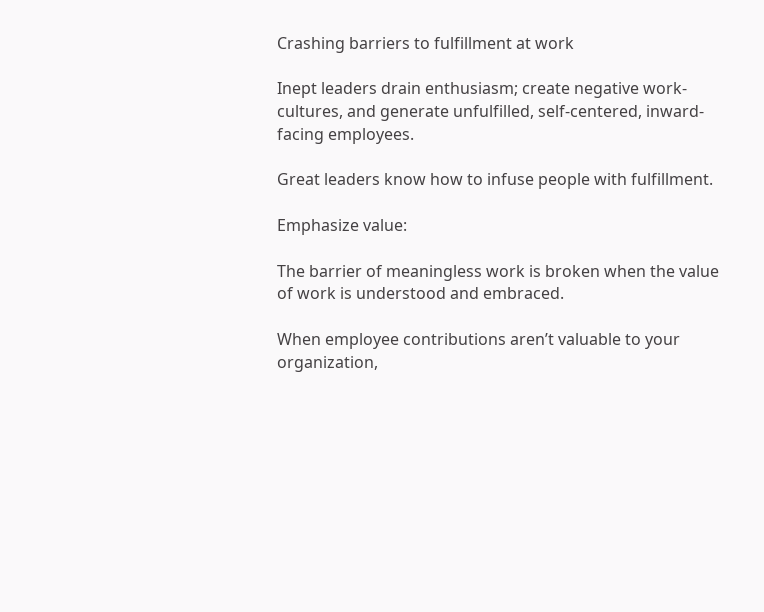Crashing barriers to fulfillment at work

Inept leaders drain enthusiasm; create negative work-cultures, and generate unfulfilled, self-centered, inward-facing employees.

Great leaders know how to infuse people with fulfillment.

Emphasize value:

The barrier of meaningless work is broken when the value of work is understood and embraced.

When employee contributions aren’t valuable to your organization,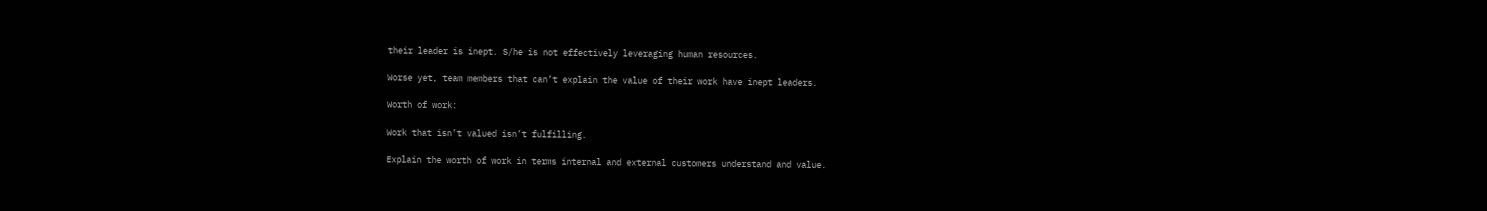their leader is inept. S/he is not effectively leveraging human resources.

Worse yet, team members that can’t explain the value of their work have inept leaders.

Worth of work:

Work that isn’t valued isn’t fulfilling.

Explain the worth of work in terms internal and external customers understand and value.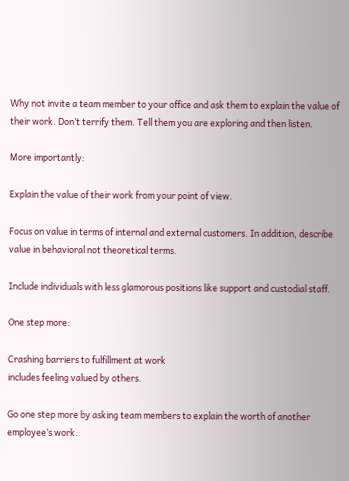Why not invite a team member to your office and ask them to explain the value of their work. Don’t terrify them. Tell them you are exploring and then listen.

More importantly:

Explain the value of their work from your point of view.

Focus on value in terms of internal and external customers. In addition, describe value in behavioral not theoretical terms.

Include individuals with less glamorous positions like support and custodial staff.

One step more:

Crashing barriers to fulfillment at work
includes feeling valued by others.

Go one step more by asking team members to explain the worth of another employee’s work.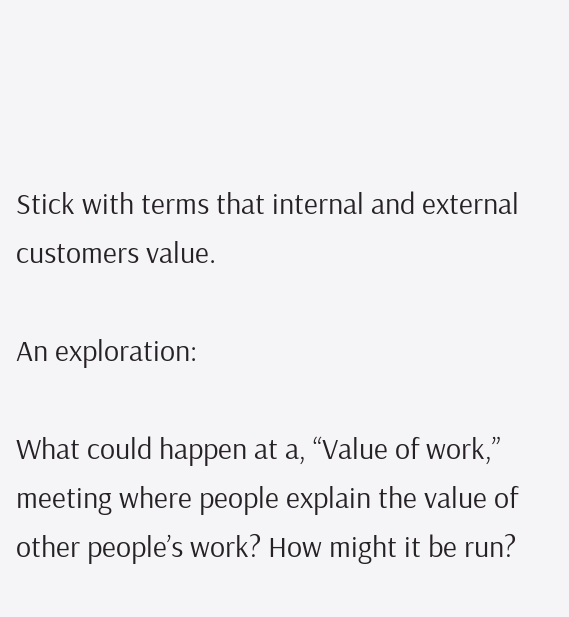Stick with terms that internal and external customers value.

An exploration:

What could happen at a, “Value of work,” meeting where people explain the value of other people’s work? How might it be run?